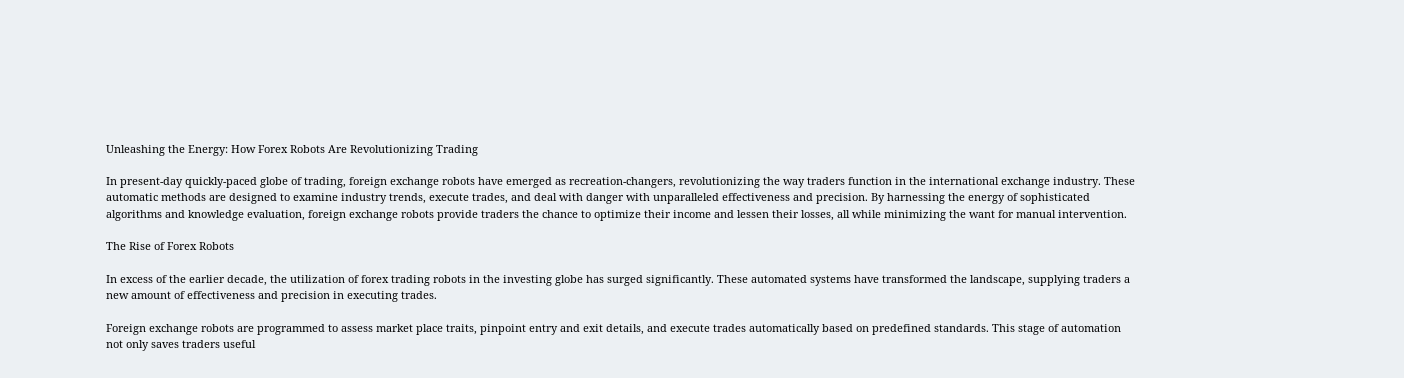Unleashing the Energy: How Forex Robots Are Revolutionizing Trading

In present-day quickly-paced globe of trading, foreign exchange robots have emerged as recreation-changers, revolutionizing the way traders function in the international exchange industry. These automatic methods are designed to examine industry trends, execute trades, and deal with danger with unparalleled effectiveness and precision. By harnessing the energy of sophisticated algorithms and knowledge evaluation, foreign exchange robots provide traders the chance to optimize their income and lessen their losses, all while minimizing the want for manual intervention.

The Rise of Forex Robots

In excess of the earlier decade, the utilization of forex trading robots in the investing globe has surged significantly. These automated systems have transformed the landscape, supplying traders a new amount of effectiveness and precision in executing trades.

Foreign exchange robots are programmed to assess market place traits, pinpoint entry and exit details, and execute trades automatically based on predefined standards. This stage of automation not only saves traders useful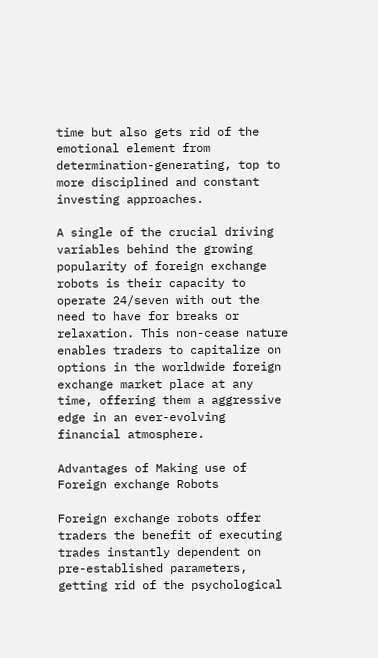time but also gets rid of the emotional element from determination-generating, top to more disciplined and constant investing approaches.

A single of the crucial driving variables behind the growing popularity of foreign exchange robots is their capacity to operate 24/seven with out the need to have for breaks or relaxation. This non-cease nature enables traders to capitalize on options in the worldwide foreign exchange market place at any time, offering them a aggressive edge in an ever-evolving financial atmosphere.

Advantages of Making use of Foreign exchange Robots

Foreign exchange robots offer traders the benefit of executing trades instantly dependent on pre-established parameters, getting rid of the psychological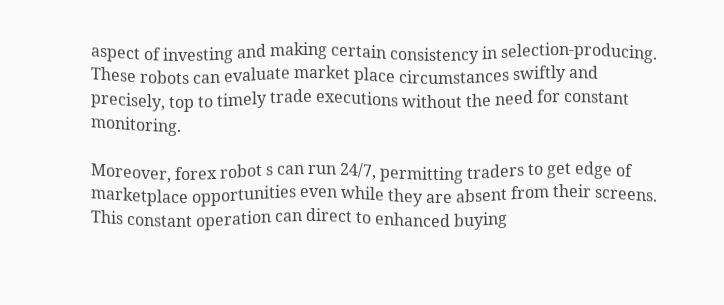aspect of investing and making certain consistency in selection-producing. These robots can evaluate market place circumstances swiftly and precisely, top to timely trade executions without the need for constant monitoring.

Moreover, forex robot s can run 24/7, permitting traders to get edge of marketplace opportunities even while they are absent from their screens. This constant operation can direct to enhanced buying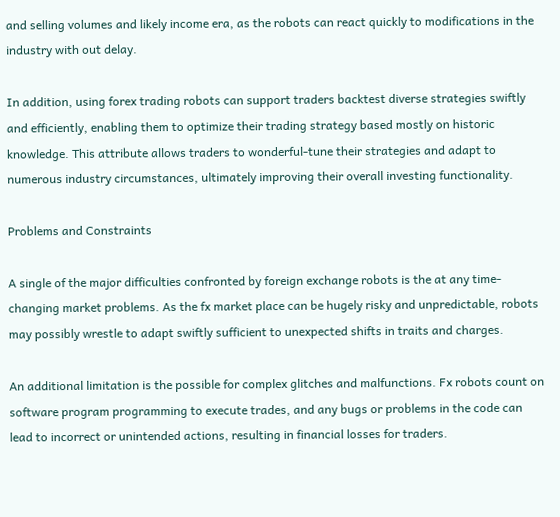and selling volumes and likely income era, as the robots can react quickly to modifications in the industry with out delay.

In addition, using forex trading robots can support traders backtest diverse strategies swiftly and efficiently, enabling them to optimize their trading strategy based mostly on historic knowledge. This attribute allows traders to wonderful-tune their strategies and adapt to numerous industry circumstances, ultimately improving their overall investing functionality.

Problems and Constraints

A single of the major difficulties confronted by foreign exchange robots is the at any time-changing market problems. As the fx market place can be hugely risky and unpredictable, robots may possibly wrestle to adapt swiftly sufficient to unexpected shifts in traits and charges.

An additional limitation is the possible for complex glitches and malfunctions. Fx robots count on software program programming to execute trades, and any bugs or problems in the code can lead to incorrect or unintended actions, resulting in financial losses for traders.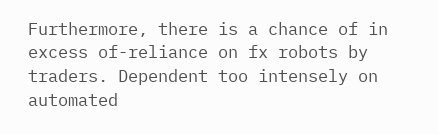Furthermore, there is a chance of in excess of-reliance on fx robots by traders. Dependent too intensely on automated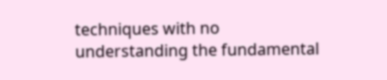techniques with no understanding the fundamental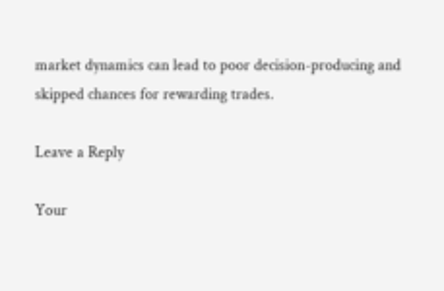market dynamics can lead to poor decision-producing and skipped chances for rewarding trades.

Leave a Reply

Your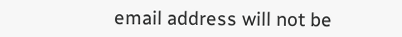email address will not be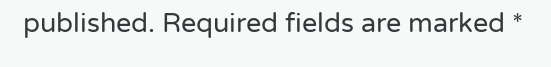published. Required fields are marked *